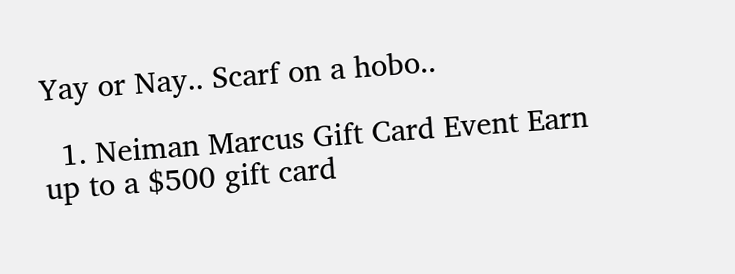Yay or Nay.. Scarf on a hobo..

  1. Neiman Marcus Gift Card Event Earn up to a $500 gift card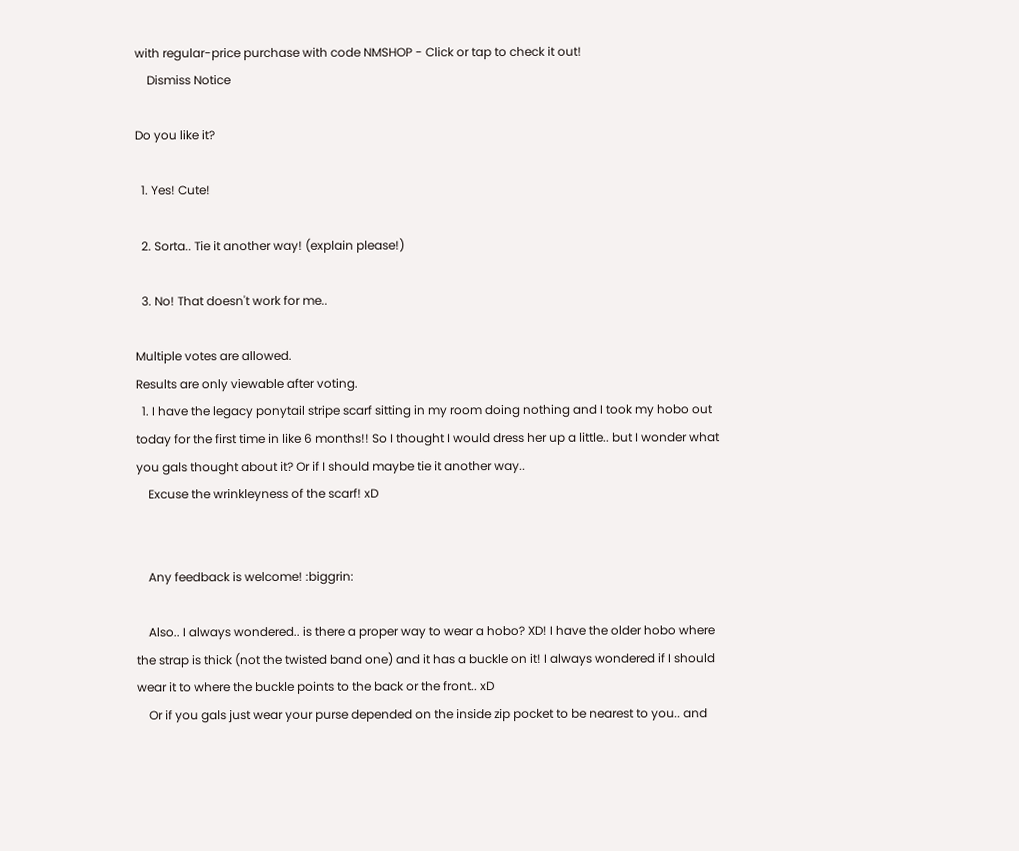with regular-price purchase with code NMSHOP - Click or tap to check it out!
    Dismiss Notice

Do you like it?

  1. Yes! Cute!

  2. Sorta.. Tie it another way! (explain please!)

  3. No! That doesn't work for me..

Multiple votes are allowed.
Results are only viewable after voting.
  1. I have the legacy ponytail stripe scarf sitting in my room doing nothing and I took my hobo out today for the first time in like 6 months!! So I thought I would dress her up a little.. but I wonder what you gals thought about it? Or if I should maybe tie it another way..
    Excuse the wrinkleyness of the scarf! xD


    Any feedback is welcome! :biggrin:

    Also.. I always wondered.. is there a proper way to wear a hobo? XD! I have the older hobo where the strap is thick (not the twisted band one) and it has a buckle on it! I always wondered if I should wear it to where the buckle points to the back or the front.. xD
    Or if you gals just wear your purse depended on the inside zip pocket to be nearest to you.. and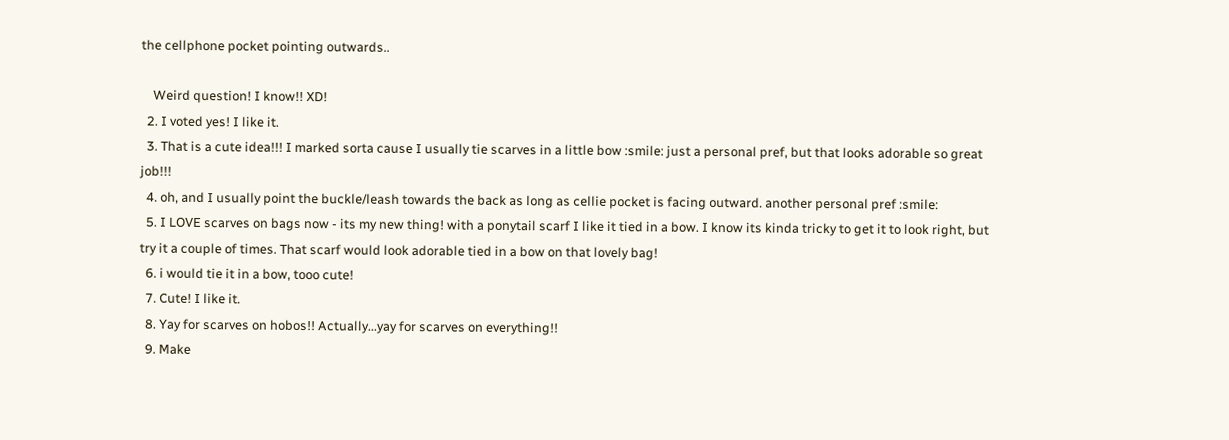the cellphone pocket pointing outwards..

    Weird question! I know!! XD!
  2. I voted yes! I like it.
  3. That is a cute idea!!! I marked sorta cause I usually tie scarves in a little bow :smile: just a personal pref, but that looks adorable so great job!!!
  4. oh, and I usually point the buckle/leash towards the back as long as cellie pocket is facing outward. another personal pref :smile:
  5. I LOVE scarves on bags now - its my new thing! with a ponytail scarf I like it tied in a bow. I know its kinda tricky to get it to look right, but try it a couple of times. That scarf would look adorable tied in a bow on that lovely bag!
  6. i would tie it in a bow, tooo cute!
  7. Cute! I like it.
  8. Yay for scarves on hobos!! Actually...yay for scarves on everything!!
  9. Make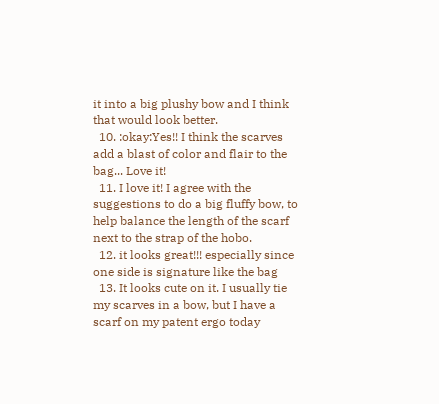it into a big plushy bow and I think that would look better.
  10. :okay:Yes!! I think the scarves add a blast of color and flair to the bag... Love it!
  11. I love it! I agree with the suggestions to do a big fluffy bow, to help balance the length of the scarf next to the strap of the hobo.
  12. it looks great!!! especially since one side is signature like the bag
  13. It looks cute on it. I usually tie my scarves in a bow, but I have a scarf on my patent ergo today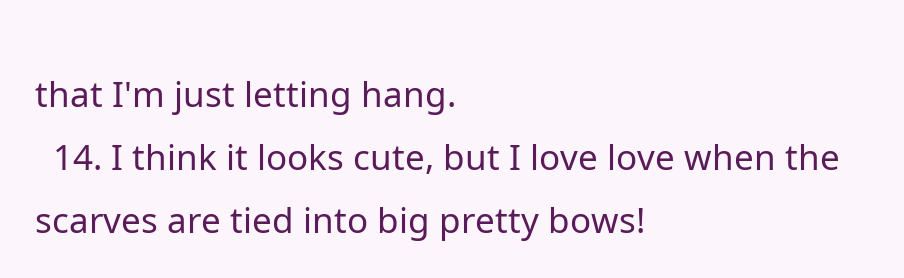that I'm just letting hang.
  14. I think it looks cute, but I love love when the scarves are tied into big pretty bows!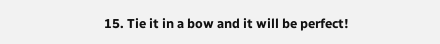15. Tie it in a bow and it will be perfect!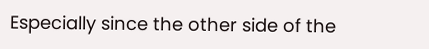Especially since the other side of the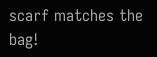scarf matches the bag!